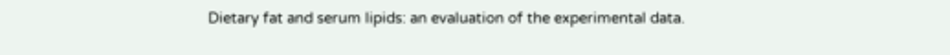Dietary fat and serum lipids: an evaluation of the experimental data.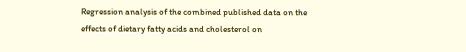Regression analysis of the combined published data on the effects of dietary fatty acids and cholesterol on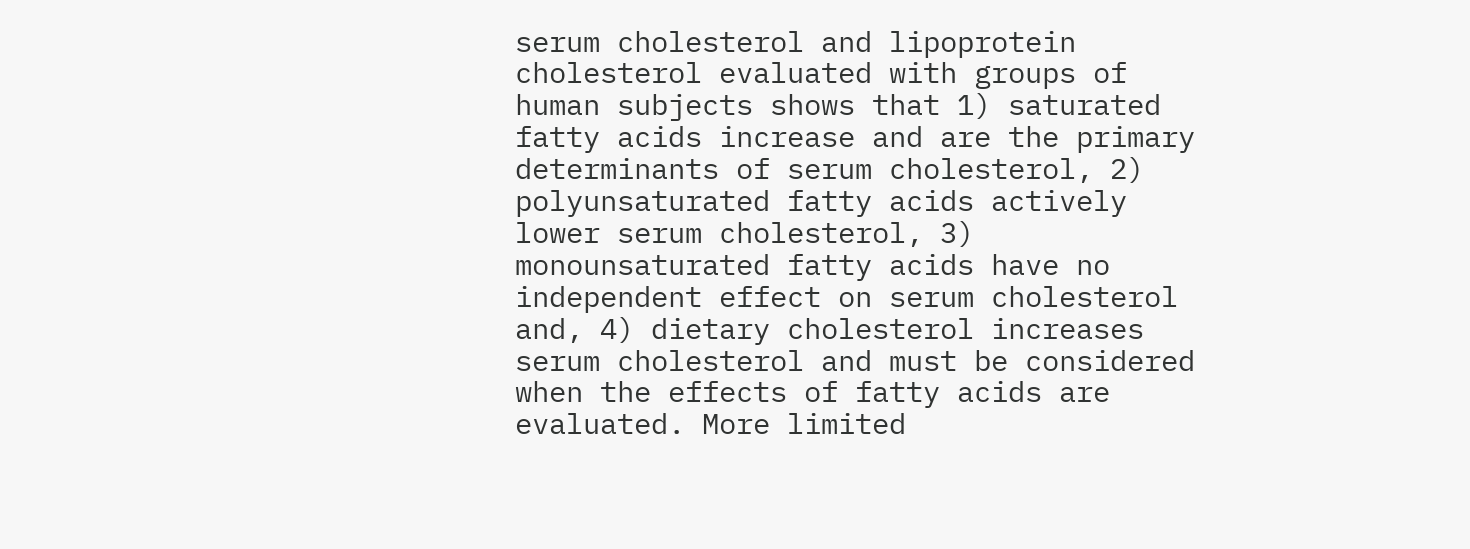serum cholesterol and lipoprotein cholesterol evaluated with groups of human subjects shows that 1) saturated fatty acids increase and are the primary determinants of serum cholesterol, 2) polyunsaturated fatty acids actively lower serum cholesterol, 3) monounsaturated fatty acids have no independent effect on serum cholesterol and, 4) dietary cholesterol increases serum cholesterol and must be considered when the effects of fatty acids are evaluated. More limited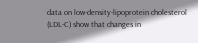data on low-density-lipoprotein cholesterol (LDL-C) show that changes in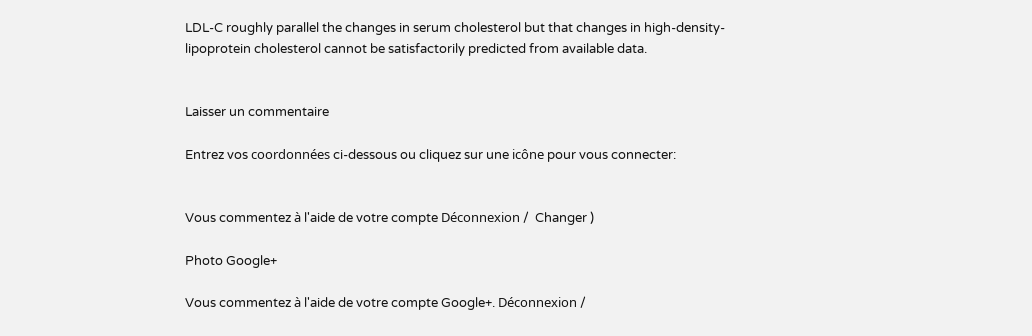LDL-C roughly parallel the changes in serum cholesterol but that changes in high-density-lipoprotein cholesterol cannot be satisfactorily predicted from available data.


Laisser un commentaire

Entrez vos coordonnées ci-dessous ou cliquez sur une icône pour vous connecter:


Vous commentez à l'aide de votre compte Déconnexion /  Changer )

Photo Google+

Vous commentez à l'aide de votre compte Google+. Déconnexion /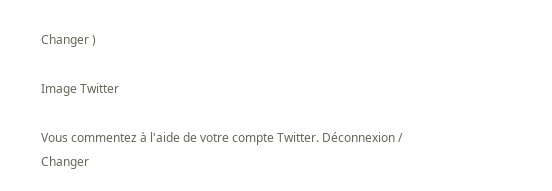Changer )

Image Twitter

Vous commentez à l'aide de votre compte Twitter. Déconnexion /  Changer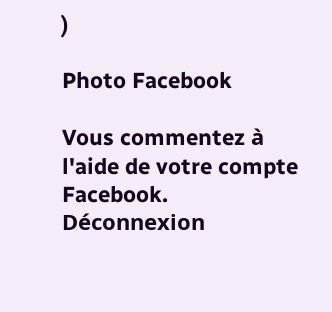)

Photo Facebook

Vous commentez à l'aide de votre compte Facebook. Déconnexion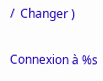/  Changer )

Connexion à %s